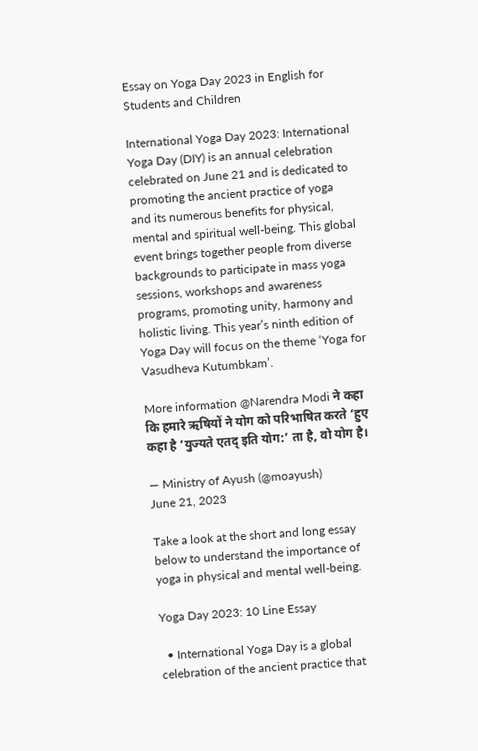Essay on Yoga Day 2023 in English for Students and Children

International Yoga Day 2023: International Yoga Day (DIY) is an annual celebration celebrated on June 21 and is dedicated to promoting the ancient practice of yoga and its numerous benefits for physical, mental and spiritual well-being. This global event brings together people from diverse backgrounds to participate in mass yoga sessions, workshops and awareness programs, promoting unity, harmony and holistic living. This year’s ninth edition of Yoga Day will focus on the theme ‘Yoga for Vasudheva Kutumbkam’.

More information @Narendra Modi ने कहा कि हमारे ऋषियों ने योग को परिभाषित करते ‘हुए कहा है ‘युज्यते एतद् इति योग:’ ता है, वो योग है।

— Ministry of Ayush (@moayush)
June 21, 2023

Take a look at the short and long essay below to understand the importance of yoga in physical and mental well-being.

Yoga Day 2023: 10 Line Essay

  • International Yoga Day is a global celebration of the ancient practice that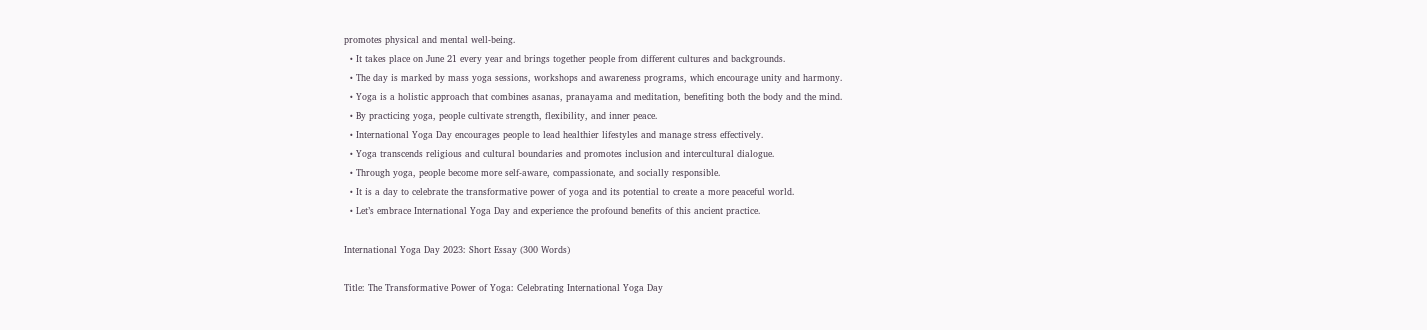promotes physical and mental well-being.
  • It takes place on June 21 every year and brings together people from different cultures and backgrounds.
  • The day is marked by mass yoga sessions, workshops and awareness programs, which encourage unity and harmony.
  • Yoga is a holistic approach that combines asanas, pranayama and meditation, benefiting both the body and the mind.
  • By practicing yoga, people cultivate strength, flexibility, and inner peace.
  • International Yoga Day encourages people to lead healthier lifestyles and manage stress effectively.
  • Yoga transcends religious and cultural boundaries and promotes inclusion and intercultural dialogue.
  • Through yoga, people become more self-aware, compassionate, and socially responsible.
  • It is a day to celebrate the transformative power of yoga and its potential to create a more peaceful world.
  • Let’s embrace International Yoga Day and experience the profound benefits of this ancient practice.

International Yoga Day 2023: Short Essay (300 Words)

Title: The Transformative Power of Yoga: Celebrating International Yoga Day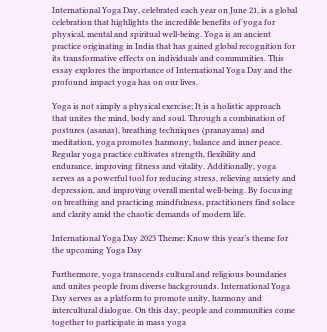International Yoga Day, celebrated each year on June 21, is a global celebration that highlights the incredible benefits of yoga for physical, mental and spiritual well-being. Yoga is an ancient practice originating in India that has gained global recognition for its transformative effects on individuals and communities. This essay explores the importance of International Yoga Day and the profound impact yoga has on our lives.

Yoga is not simply a physical exercise; It is a holistic approach that unites the mind, body and soul. Through a combination of postures (asanas), breathing techniques (pranayama) and meditation, yoga promotes harmony, balance and inner peace. Regular yoga practice cultivates strength, flexibility and endurance, improving fitness and vitality. Additionally, yoga serves as a powerful tool for reducing stress, relieving anxiety and depression, and improving overall mental well-being. By focusing on breathing and practicing mindfulness, practitioners find solace and clarity amid the chaotic demands of modern life.

International Yoga Day 2023 Theme: Know this year’s theme for the upcoming Yoga Day

Furthermore, yoga transcends cultural and religious boundaries and unites people from diverse backgrounds. International Yoga Day serves as a platform to promote unity, harmony and intercultural dialogue. On this day, people and communities come together to participate in mass yoga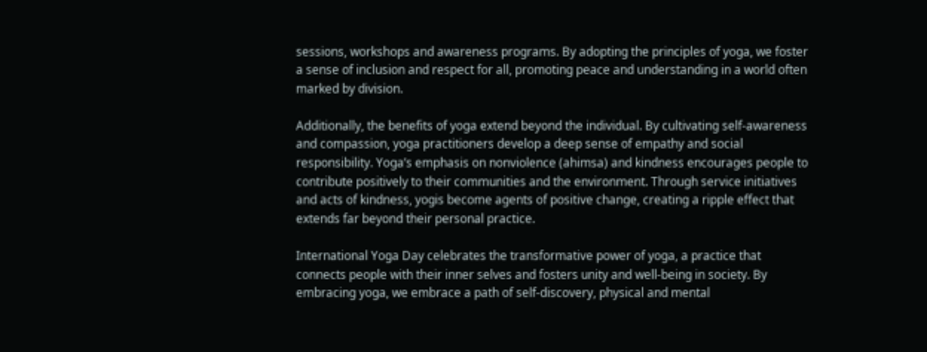sessions, workshops and awareness programs. By adopting the principles of yoga, we foster a sense of inclusion and respect for all, promoting peace and understanding in a world often marked by division.

Additionally, the benefits of yoga extend beyond the individual. By cultivating self-awareness and compassion, yoga practitioners develop a deep sense of empathy and social responsibility. Yoga’s emphasis on nonviolence (ahimsa) and kindness encourages people to contribute positively to their communities and the environment. Through service initiatives and acts of kindness, yogis become agents of positive change, creating a ripple effect that extends far beyond their personal practice.

International Yoga Day celebrates the transformative power of yoga, a practice that connects people with their inner selves and fosters unity and well-being in society. By embracing yoga, we embrace a path of self-discovery, physical and mental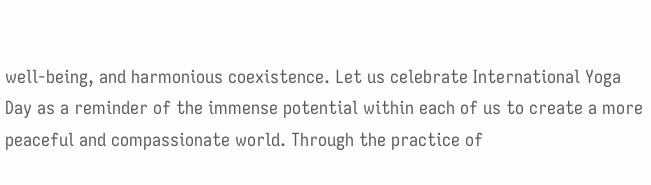well-being, and harmonious coexistence. Let us celebrate International Yoga Day as a reminder of the immense potential within each of us to create a more peaceful and compassionate world. Through the practice of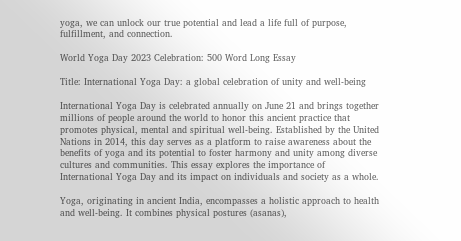yoga, we can unlock our true potential and lead a life full of purpose, fulfillment, and connection.

World Yoga Day 2023 Celebration: 500 Word Long Essay

Title: International Yoga Day: a global celebration of unity and well-being

International Yoga Day is celebrated annually on June 21 and brings together millions of people around the world to honor this ancient practice that promotes physical, mental and spiritual well-being. Established by the United Nations in 2014, this day serves as a platform to raise awareness about the benefits of yoga and its potential to foster harmony and unity among diverse cultures and communities. This essay explores the importance of International Yoga Day and its impact on individuals and society as a whole.

Yoga, originating in ancient India, encompasses a holistic approach to health and well-being. It combines physical postures (asanas),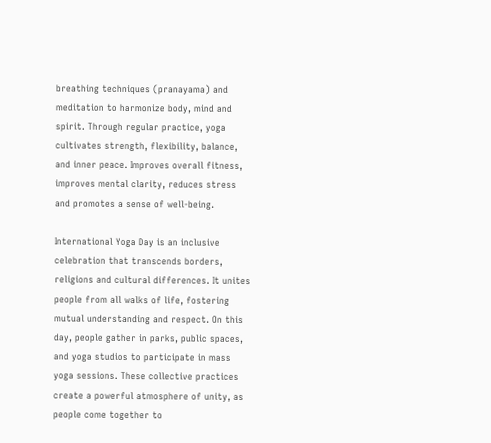breathing techniques (pranayama) and meditation to harmonize body, mind and spirit. Through regular practice, yoga cultivates strength, flexibility, balance, and inner peace. Improves overall fitness, improves mental clarity, reduces stress and promotes a sense of well-being.

International Yoga Day is an inclusive celebration that transcends borders, religions and cultural differences. It unites people from all walks of life, fostering mutual understanding and respect. On this day, people gather in parks, public spaces, and yoga studios to participate in mass yoga sessions. These collective practices create a powerful atmosphere of unity, as people come together to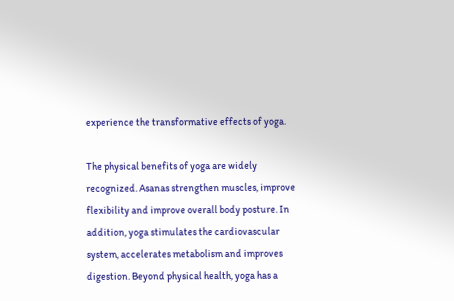experience the transformative effects of yoga.

The physical benefits of yoga are widely recognized. Asanas strengthen muscles, improve flexibility and improve overall body posture. In addition, yoga stimulates the cardiovascular system, accelerates metabolism and improves digestion. Beyond physical health, yoga has a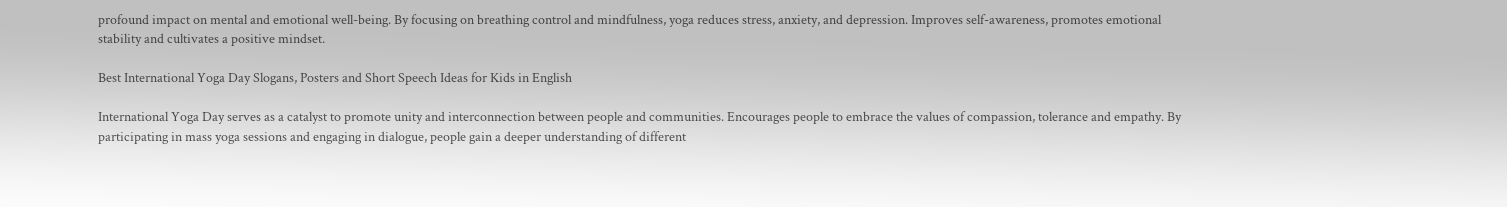profound impact on mental and emotional well-being. By focusing on breathing control and mindfulness, yoga reduces stress, anxiety, and depression. Improves self-awareness, promotes emotional stability and cultivates a positive mindset.

Best International Yoga Day Slogans, Posters and Short Speech Ideas for Kids in English

International Yoga Day serves as a catalyst to promote unity and interconnection between people and communities. Encourages people to embrace the values of compassion, tolerance and empathy. By participating in mass yoga sessions and engaging in dialogue, people gain a deeper understanding of different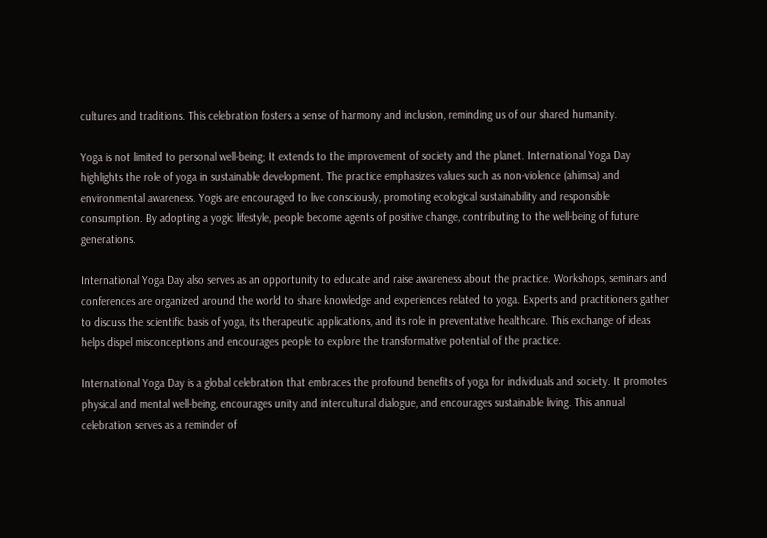cultures and traditions. This celebration fosters a sense of harmony and inclusion, reminding us of our shared humanity.

Yoga is not limited to personal well-being; It extends to the improvement of society and the planet. International Yoga Day highlights the role of yoga in sustainable development. The practice emphasizes values such as non-violence (ahimsa) and environmental awareness. Yogis are encouraged to live consciously, promoting ecological sustainability and responsible consumption. By adopting a yogic lifestyle, people become agents of positive change, contributing to the well-being of future generations.

International Yoga Day also serves as an opportunity to educate and raise awareness about the practice. Workshops, seminars and conferences are organized around the world to share knowledge and experiences related to yoga. Experts and practitioners gather to discuss the scientific basis of yoga, its therapeutic applications, and its role in preventative healthcare. This exchange of ideas helps dispel misconceptions and encourages people to explore the transformative potential of the practice.

International Yoga Day is a global celebration that embraces the profound benefits of yoga for individuals and society. It promotes physical and mental well-being, encourages unity and intercultural dialogue, and encourages sustainable living. This annual celebration serves as a reminder of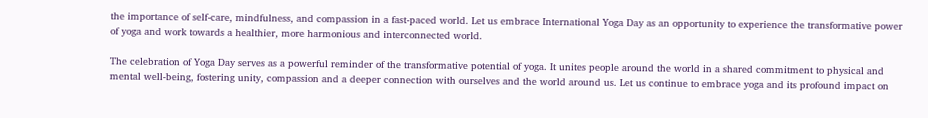the importance of self-care, mindfulness, and compassion in a fast-paced world. Let us embrace International Yoga Day as an opportunity to experience the transformative power of yoga and work towards a healthier, more harmonious and interconnected world.

The celebration of Yoga Day serves as a powerful reminder of the transformative potential of yoga. It unites people around the world in a shared commitment to physical and mental well-being, fostering unity, compassion and a deeper connection with ourselves and the world around us. Let us continue to embrace yoga and its profound impact on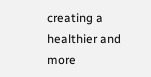creating a healthier and more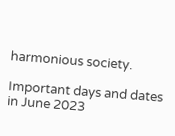harmonious society.

Important days and dates in June 2023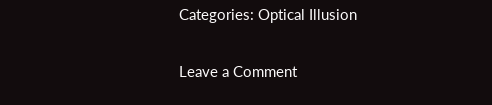Categories: Optical Illusion

Leave a Comment